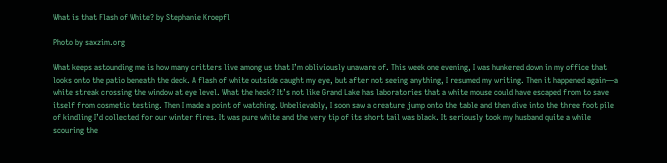What is that Flash of White? by Stephanie Kroepfl

Photo by saxzim.org

What keeps astounding me is how many critters live among us that I’m obliviously unaware of. This week one evening, I was hunkered down in my office that looks onto the patio beneath the deck. A flash of white outside caught my eye, but after not seeing anything, I resumed my writing. Then it happened again—a white streak crossing the window at eye level. What the heck? It’s not like Grand Lake has laboratories that a white mouse could have escaped from to save itself from cosmetic testing. Then I made a point of watching. Unbelievably, I soon saw a creature jump onto the table and then dive into the three foot pile of kindling I’d collected for our winter fires. It was pure white and the very tip of its short tail was black. It seriously took my husband quite a while scouring the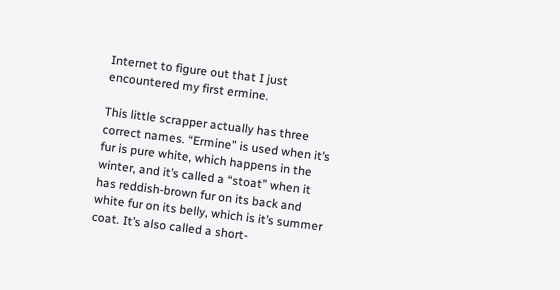Internet to figure out that I just encountered my first ermine.

This little scrapper actually has three correct names. “Ermine” is used when it’s fur is pure white, which happens in the winter, and it’s called a “stoat” when it has reddish-brown fur on its back and white fur on its belly, which is it’s summer coat. It’s also called a short-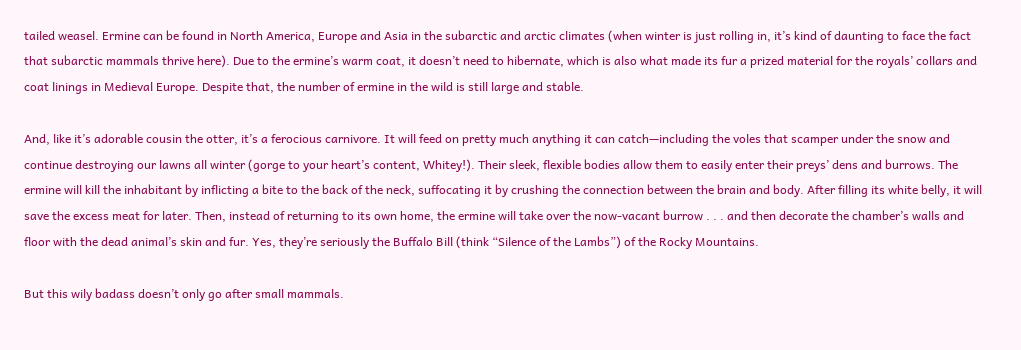tailed weasel. Ermine can be found in North America, Europe and Asia in the subarctic and arctic climates (when winter is just rolling in, it’s kind of daunting to face the fact that subarctic mammals thrive here). Due to the ermine’s warm coat, it doesn’t need to hibernate, which is also what made its fur a prized material for the royals’ collars and coat linings in Medieval Europe. Despite that, the number of ermine in the wild is still large and stable.

And, like it’s adorable cousin the otter, it’s a ferocious carnivore. It will feed on pretty much anything it can catch—including the voles that scamper under the snow and continue destroying our lawns all winter (gorge to your heart’s content, Whitey!). Their sleek, flexible bodies allow them to easily enter their preys’ dens and burrows. The ermine will kill the inhabitant by inflicting a bite to the back of the neck, suffocating it by crushing the connection between the brain and body. After filling its white belly, it will save the excess meat for later. Then, instead of returning to its own home, the ermine will take over the now-vacant burrow . . . and then decorate the chamber’s walls and floor with the dead animal’s skin and fur. Yes, they’re seriously the Buffalo Bill (think “Silence of the Lambs”) of the Rocky Mountains.

But this wily badass doesn’t only go after small mammals.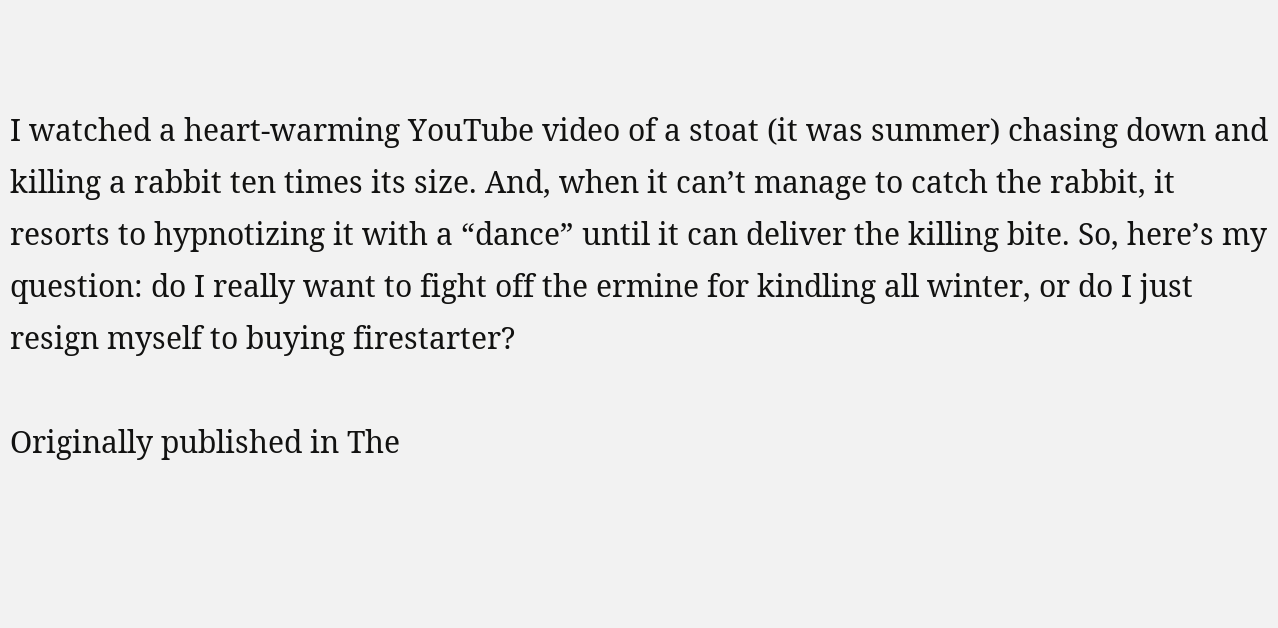I watched a heart-warming YouTube video of a stoat (it was summer) chasing down and killing a rabbit ten times its size. And, when it can’t manage to catch the rabbit, it resorts to hypnotizing it with a “dance” until it can deliver the killing bite. So, here’s my question: do I really want to fight off the ermine for kindling all winter, or do I just resign myself to buying firestarter?

Originally published in The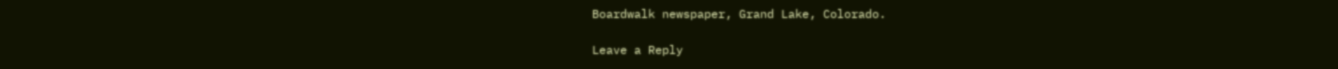Boardwalk newspaper, Grand Lake, Colorado.

Leave a Reply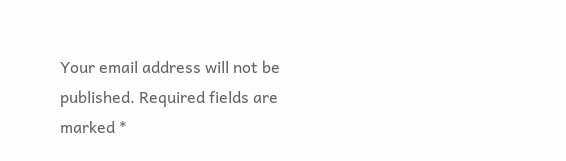Your email address will not be published. Required fields are marked *